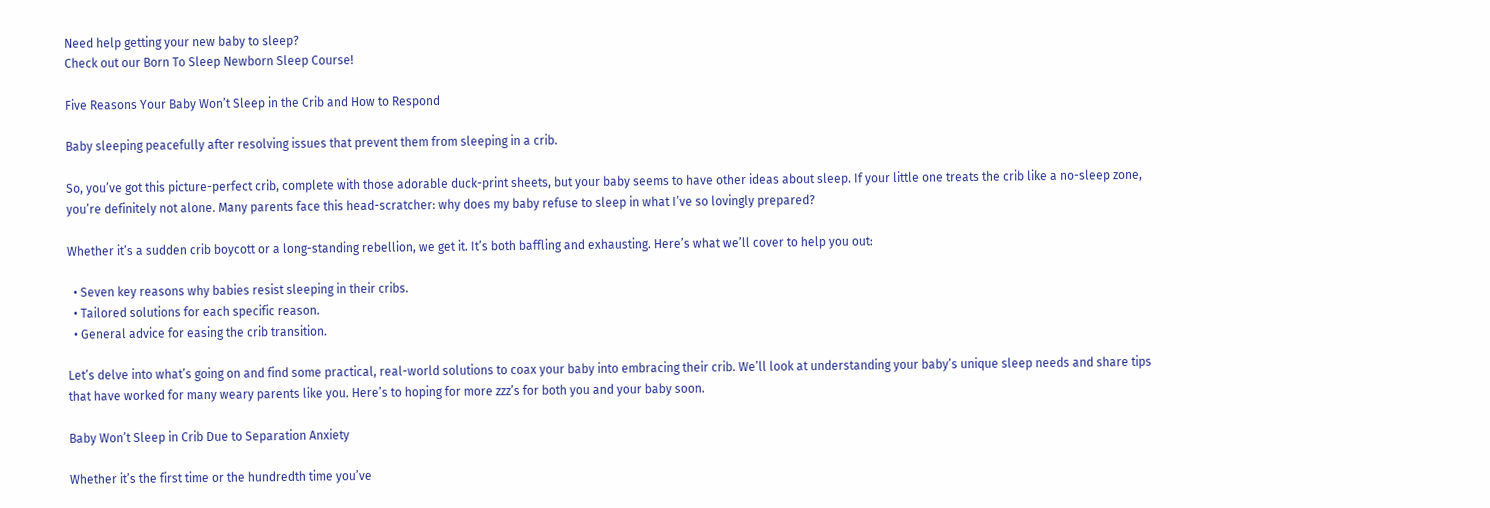Need help getting your new baby to sleep?
Check out our Born To Sleep Newborn Sleep Course!

Five Reasons Your Baby Won’t Sleep in the Crib and How to Respond

Baby sleeping peacefully after resolving issues that prevent them from sleeping in a crib.

So, you’ve got this picture-perfect crib, complete with those adorable duck-print sheets, but your baby seems to have other ideas about sleep. If your little one treats the crib like a no-sleep zone, you’re definitely not alone. Many parents face this head-scratcher: why does my baby refuse to sleep in what I’ve so lovingly prepared?

Whether it’s a sudden crib boycott or a long-standing rebellion, we get it. It’s both baffling and exhausting. Here’s what we’ll cover to help you out:

  • Seven key reasons why babies resist sleeping in their cribs.
  • Tailored solutions for each specific reason.
  • General advice for easing the crib transition.

Let’s delve into what’s going on and find some practical, real-world solutions to coax your baby into embracing their crib. We’ll look at understanding your baby’s unique sleep needs and share tips that have worked for many weary parents like you. Here’s to hoping for more zzz’s for both you and your baby soon.

Baby Won’t Sleep in Crib Due to Separation Anxiety

Whether it’s the first time or the hundredth time you’ve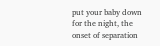put your baby down for the night, the onset of separation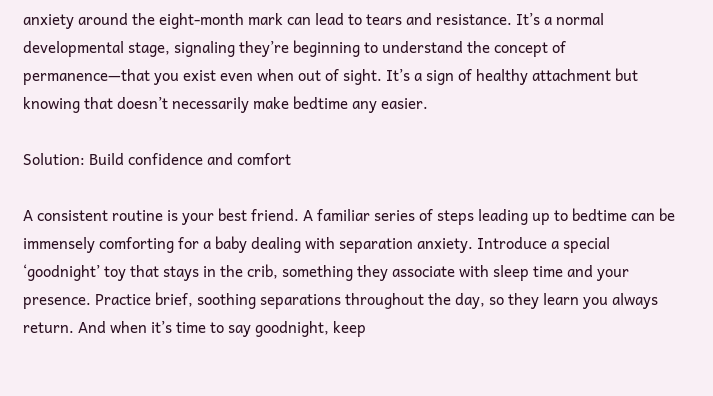anxiety around the eight-month mark can lead to tears and resistance. It’s a normal developmental stage, signaling they’re beginning to understand the concept of permanence—that you exist even when out of sight. It’s a sign of healthy attachment but knowing that doesn’t necessarily make bedtime any easier.

Solution: Build confidence and comfort

A consistent routine is your best friend. A familiar series of steps leading up to bedtime can be immensely comforting for a baby dealing with separation anxiety. Introduce a special ‘goodnight’ toy that stays in the crib, something they associate with sleep time and your presence. Practice brief, soothing separations throughout the day, so they learn you always return. And when it’s time to say goodnight, keep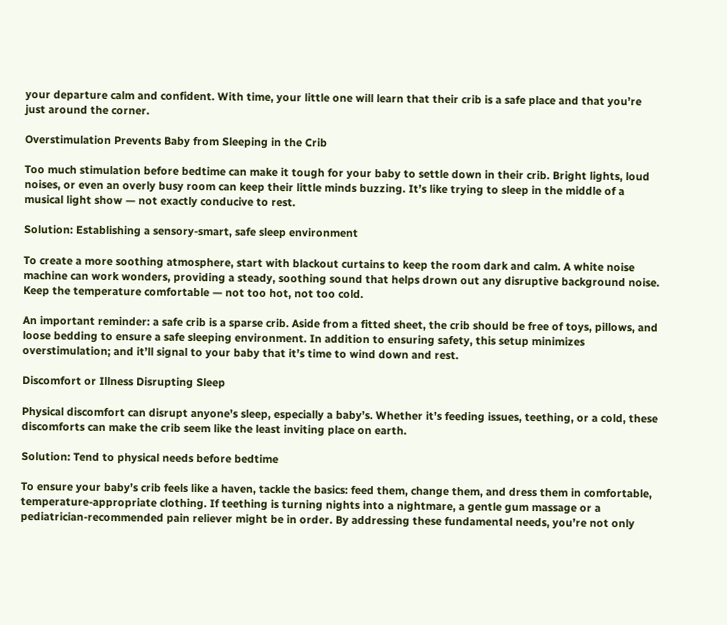your departure calm and confident. With time, your little one will learn that their crib is a safe place and that you’re just around the corner.

Overstimulation Prevents Baby from Sleeping in the Crib

Too much stimulation before bedtime can make it tough for your baby to settle down in their crib. Bright lights, loud noises, or even an overly busy room can keep their little minds buzzing. It’s like trying to sleep in the middle of a musical light show — not exactly conducive to rest.

Solution: Establishing a sensory-smart, safe sleep environment

To create a more soothing atmosphere, start with blackout curtains to keep the room dark and calm. A white noise machine can work wonders, providing a steady, soothing sound that helps drown out any disruptive background noise. Keep the temperature comfortable — not too hot, not too cold.

An important reminder: a safe crib is a sparse crib. Aside from a fitted sheet, the crib should be free of toys, pillows, and loose bedding to ensure a safe sleeping environment. In addition to ensuring safety, this setup minimizes overstimulation; and it’ll signal to your baby that it’s time to wind down and rest.

Discomfort or Illness Disrupting Sleep

Physical discomfort can disrupt anyone’s sleep, especially a baby’s. Whether it’s feeding issues, teething, or a cold, these discomforts can make the crib seem like the least inviting place on earth.

Solution: Tend to physical needs before bedtime

To ensure your baby’s crib feels like a haven, tackle the basics: feed them, change them, and dress them in comfortable, temperature-appropriate clothing. If teething is turning nights into a nightmare, a gentle gum massage or a pediatrician-recommended pain reliever might be in order. By addressing these fundamental needs, you’re not only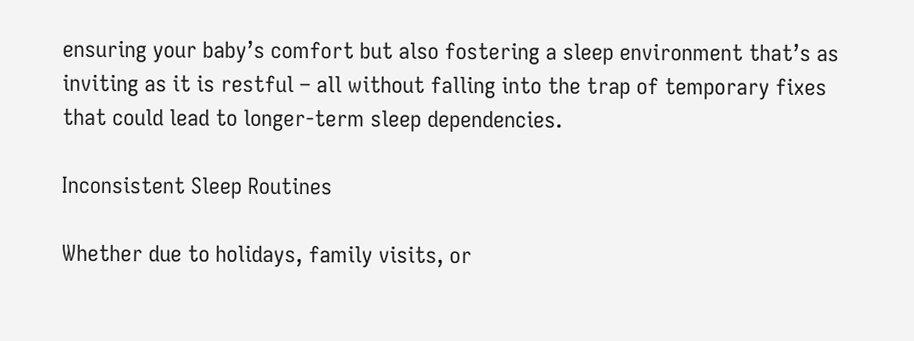ensuring your baby’s comfort but also fostering a sleep environment that’s as inviting as it is restful – all without falling into the trap of temporary fixes that could lead to longer-term sleep dependencies.

Inconsistent Sleep Routines

Whether due to holidays, family visits, or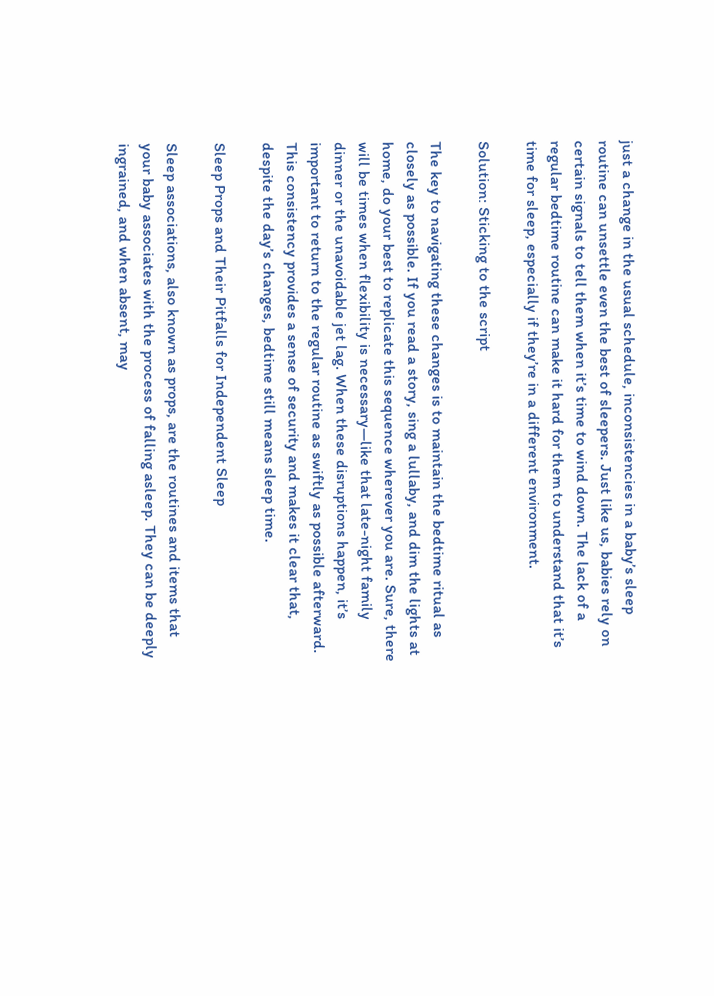just a change in the usual schedule, inconsistencies in a baby’s sleep routine can unsettle even the best of sleepers. Just like us, babies rely on certain signals to tell them when it’s time to wind down. The lack of a regular bedtime routine can make it hard for them to understand that it’s time for sleep, especially if they’re in a different environment.

Solution: Sticking to the script

The key to navigating these changes is to maintain the bedtime ritual as closely as possible. If you read a story, sing a lullaby, and dim the lights at home, do your best to replicate this sequence wherever you are. Sure, there will be times when flexibility is necessary—like that late-night family dinner or the unavoidable jet lag. When these disruptions happen, it’s important to return to the regular routine as swiftly as possible afterward. This consistency provides a sense of security and makes it clear that, despite the day’s changes, bedtime still means sleep time.

Sleep Props and Their Pitfalls for Independent Sleep

Sleep associations, also known as props, are the routines and items that your baby associates with the process of falling asleep. They can be deeply ingrained, and when absent, may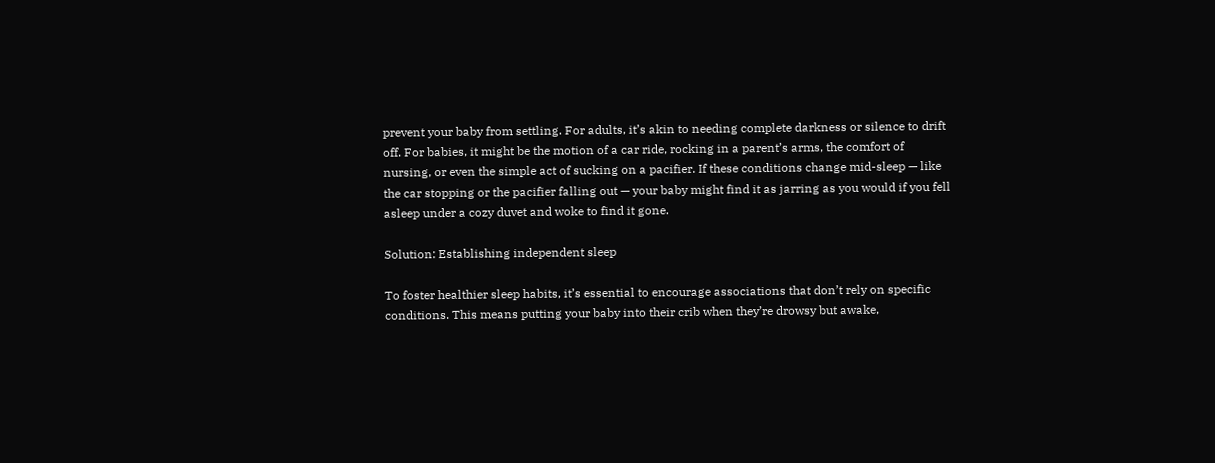prevent your baby from settling. For adults, it’s akin to needing complete darkness or silence to drift off. For babies, it might be the motion of a car ride, rocking in a parent’s arms, the comfort of nursing, or even the simple act of sucking on a pacifier. If these conditions change mid-sleep — like the car stopping or the pacifier falling out — your baby might find it as jarring as you would if you fell asleep under a cozy duvet and woke to find it gone.

Solution: Establishing independent sleep

To foster healthier sleep habits, it’s essential to encourage associations that don’t rely on specific conditions. This means putting your baby into their crib when they’re drowsy but awake,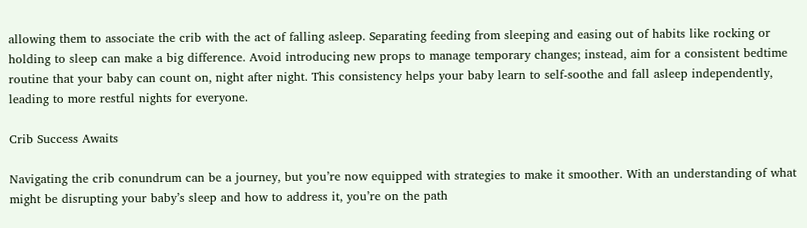allowing them to associate the crib with the act of falling asleep. Separating feeding from sleeping and easing out of habits like rocking or holding to sleep can make a big difference. Avoid introducing new props to manage temporary changes; instead, aim for a consistent bedtime routine that your baby can count on, night after night. This consistency helps your baby learn to self-soothe and fall asleep independently, leading to more restful nights for everyone.

Crib Success Awaits

Navigating the crib conundrum can be a journey, but you’re now equipped with strategies to make it smoother. With an understanding of what might be disrupting your baby’s sleep and how to address it, you’re on the path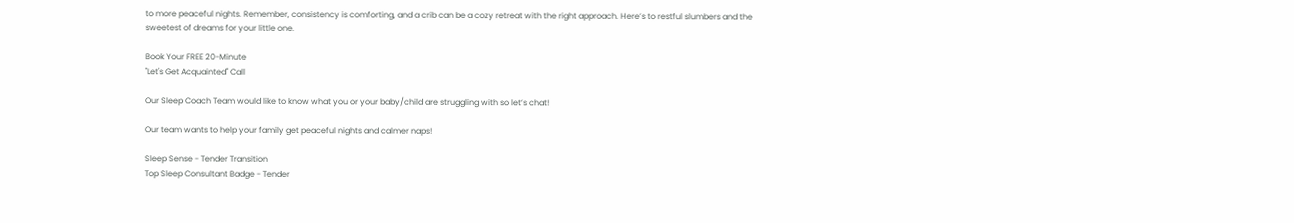to more peaceful nights. Remember, consistency is comforting, and a crib can be a cozy retreat with the right approach. Here’s to restful slumbers and the sweetest of dreams for your little one.

Book Your FREE 20-Minute
"Let's Get Acquainted" Call

Our Sleep Coach Team would like to know what you or your baby/child are struggling with so let’s chat!

Our team wants to help your family get peaceful nights and calmer naps!

Sleep Sense - Tender Transition
Top Sleep Consultant Badge - Tender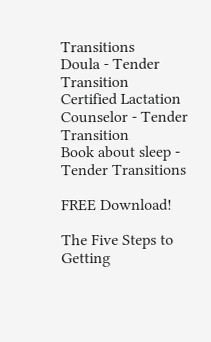Transitions
Doula - Tender Transition
Certified Lactation Counselor - Tender Transition
Book about sleep - Tender Transitions

FREE Download!

The Five Steps to Getting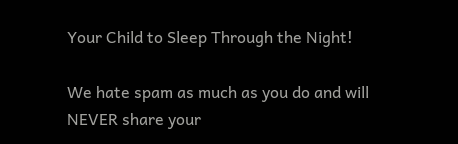Your Child to Sleep Through the Night!

We hate spam as much as you do and will NEVER share your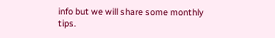info but we will share some monthly tips.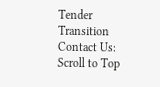Tender Transition
Contact Us:
Scroll to Top